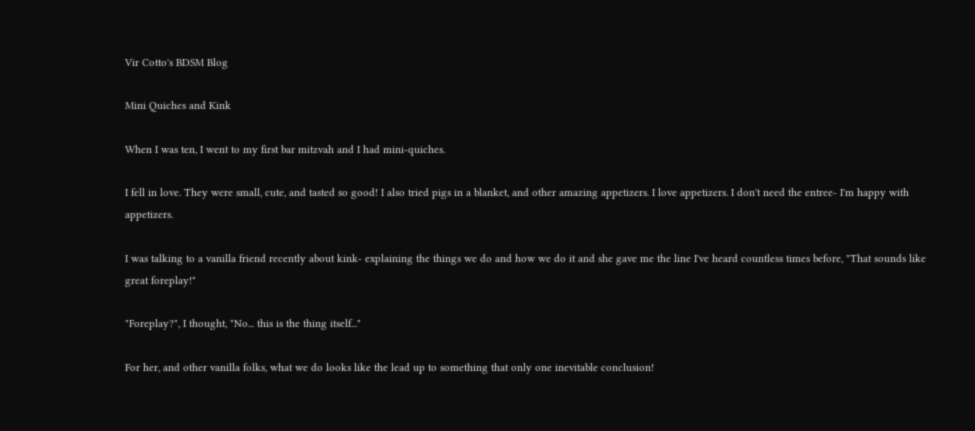Vir Cotto's BDSM Blog

Mini Quiches and Kink

When I was ten, I went to my first bar mitzvah and I had mini-quiches.

I fell in love. They were small, cute, and tasted so good! I also tried pigs in a blanket, and other amazing appetizers. I love appetizers. I don't need the entree- I'm happy with appetizers.

I was talking to a vanilla friend recently about kink- explaining the things we do and how we do it and she gave me the line I've heard countless times before, "That sounds like great foreplay!"

"Foreplay?", I thought, "No... this is the thing itself..."

For her, and other vanilla folks, what we do looks like the lead up to something that only one inevitable conclusion!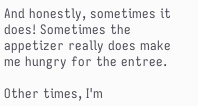And honestly, sometimes it does! Sometimes the appetizer really does make me hungry for the entree.

Other times, I'm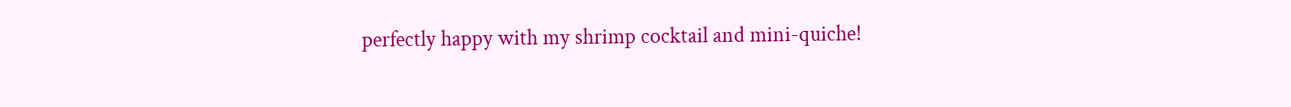perfectly happy with my shrimp cocktail and mini-quiche!